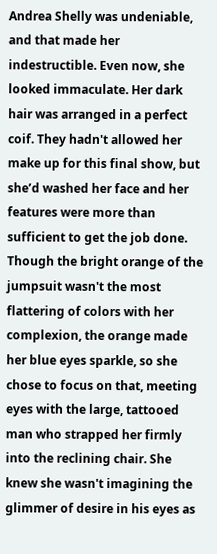Andrea Shelly was undeniable, and that made her indestructible. Even now, she looked immaculate. Her dark hair was arranged in a perfect coif. They hadn't allowed her make up for this final show, but she’d washed her face and her features were more than sufficient to get the job done. Though the bright orange of the jumpsuit wasn't the most flattering of colors with her complexion, the orange made her blue eyes sparkle, so she chose to focus on that, meeting eyes with the large, tattooed man who strapped her firmly into the reclining chair. She knew she wasn't imagining the glimmer of desire in his eyes as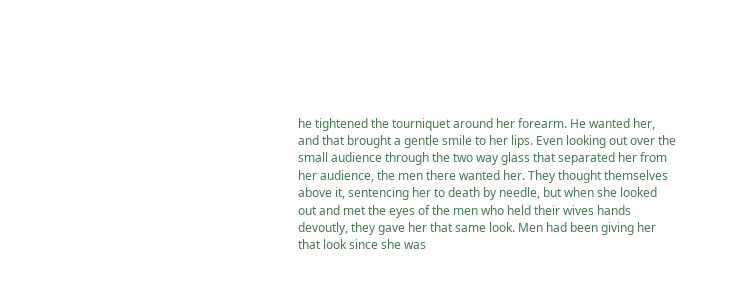he tightened the tourniquet around her forearm. He wanted her, and that brought a gentle smile to her lips. Even looking out over the small audience through the two way glass that separated her from her audience, the men there wanted her. They thought themselves above it, sentencing her to death by needle, but when she looked out and met the eyes of the men who held their wives hands devoutly, they gave her that same look. Men had been giving her that look since she was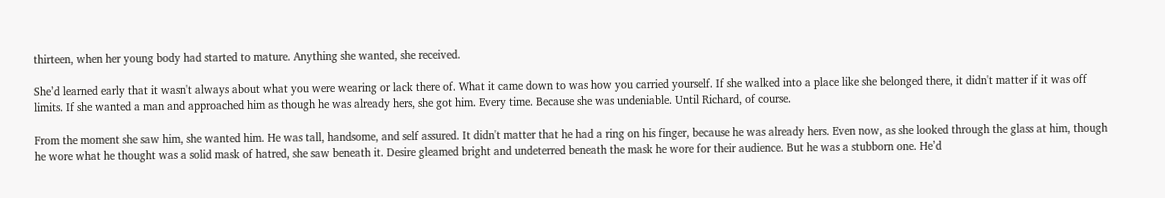thirteen, when her young body had started to mature. Anything she wanted, she received.

She’d learned early that it wasn't always about what you were wearing or lack there of. What it came down to was how you carried yourself. If she walked into a place like she belonged there, it didn't matter if it was off limits. If she wanted a man and approached him as though he was already hers, she got him. Every time. Because she was undeniable. Until Richard, of course.

From the moment she saw him, she wanted him. He was tall, handsome, and self assured. It didn't matter that he had a ring on his finger, because he was already hers. Even now, as she looked through the glass at him, though he wore what he thought was a solid mask of hatred, she saw beneath it. Desire gleamed bright and undeterred beneath the mask he wore for their audience. But he was a stubborn one. He’d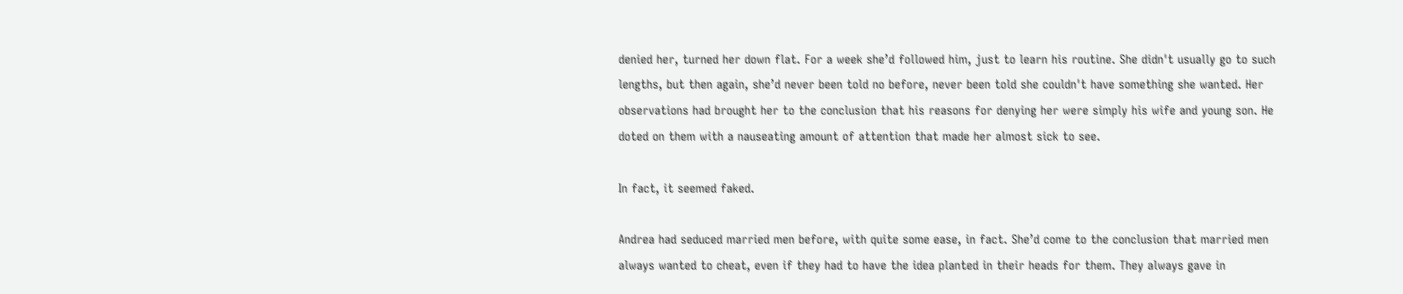denied her, turned her down flat. For a week she’d followed him, just to learn his routine. She didn't usually go to such lengths, but then again, she’d never been told no before, never been told she couldn't have something she wanted. Her observations had brought her to the conclusion that his reasons for denying her were simply his wife and young son. He doted on them with a nauseating amount of attention that made her almost sick to see.

In fact, it seemed faked.

Andrea had seduced married men before, with quite some ease, in fact. She’d come to the conclusion that married men always wanted to cheat, even if they had to have the idea planted in their heads for them. They always gave in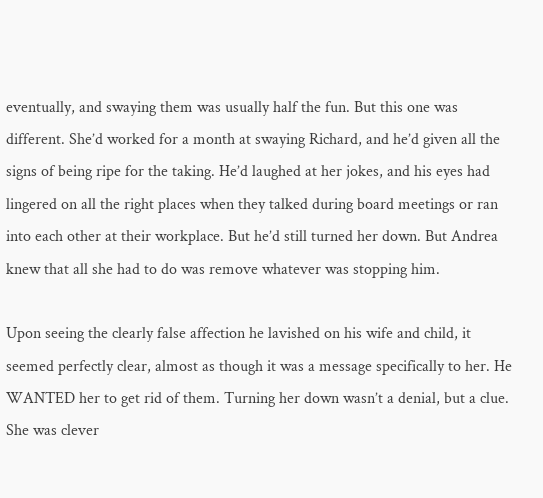eventually, and swaying them was usually half the fun. But this one was different. She’d worked for a month at swaying Richard, and he’d given all the signs of being ripe for the taking. He’d laughed at her jokes, and his eyes had lingered on all the right places when they talked during board meetings or ran into each other at their workplace. But he’d still turned her down. But Andrea knew that all she had to do was remove whatever was stopping him.

Upon seeing the clearly false affection he lavished on his wife and child, it seemed perfectly clear, almost as though it was a message specifically to her. He WANTED her to get rid of them. Turning her down wasn’t a denial, but a clue. She was clever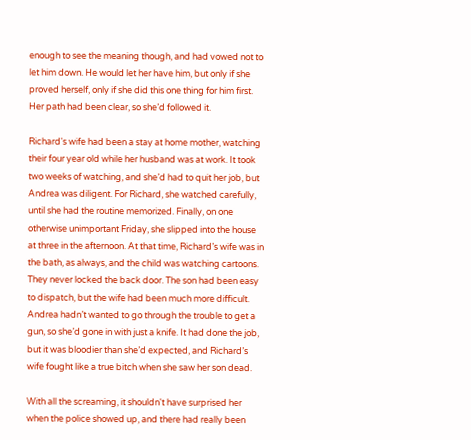enough to see the meaning though, and had vowed not to let him down. He would let her have him, but only if she proved herself, only if she did this one thing for him first. Her path had been clear, so she’d followed it.

Richard's wife had been a stay at home mother, watching their four year old while her husband was at work. It took two weeks of watching, and she’d had to quit her job, but Andrea was diligent. For Richard, she watched carefully, until she had the routine memorized. Finally, on one otherwise unimportant Friday, she slipped into the house at three in the afternoon. At that time, Richard’s wife was in the bath, as always, and the child was watching cartoons. They never locked the back door. The son had been easy to dispatch, but the wife had been much more difficult. Andrea hadn’t wanted to go through the trouble to get a gun, so she’d gone in with just a knife. It had done the job, but it was bloodier than she’d expected, and Richard’s wife fought like a true bitch when she saw her son dead.

With all the screaming, it shouldn't have surprised her when the police showed up, and there had really been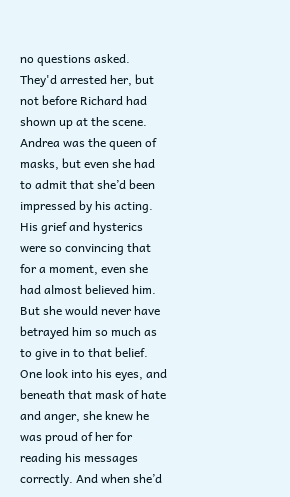no questions asked. They'd arrested her, but not before Richard had shown up at the scene. Andrea was the queen of masks, but even she had to admit that she’d been impressed by his acting. His grief and hysterics were so convincing that for a moment, even she had almost believed him. But she would never have betrayed him so much as to give in to that belief. One look into his eyes, and beneath that mask of hate and anger, she knew he was proud of her for reading his messages correctly. And when she’d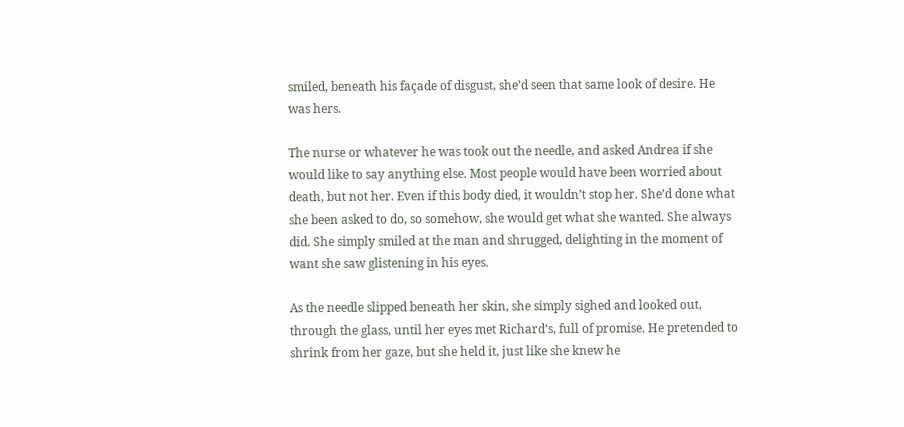smiled, beneath his façade of disgust, she’d seen that same look of desire. He was hers.

The nurse or whatever he was took out the needle, and asked Andrea if she would like to say anything else. Most people would have been worried about death, but not her. Even if this body died, it wouldn’t stop her. She’d done what she been asked to do, so somehow, she would get what she wanted. She always did. She simply smiled at the man and shrugged, delighting in the moment of want she saw glistening in his eyes.

As the needle slipped beneath her skin, she simply sighed and looked out, through the glass, until her eyes met Richard’s, full of promise. He pretended to shrink from her gaze, but she held it, just like she knew he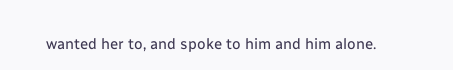wanted her to, and spoke to him and him alone.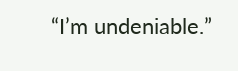“I’m undeniable.”